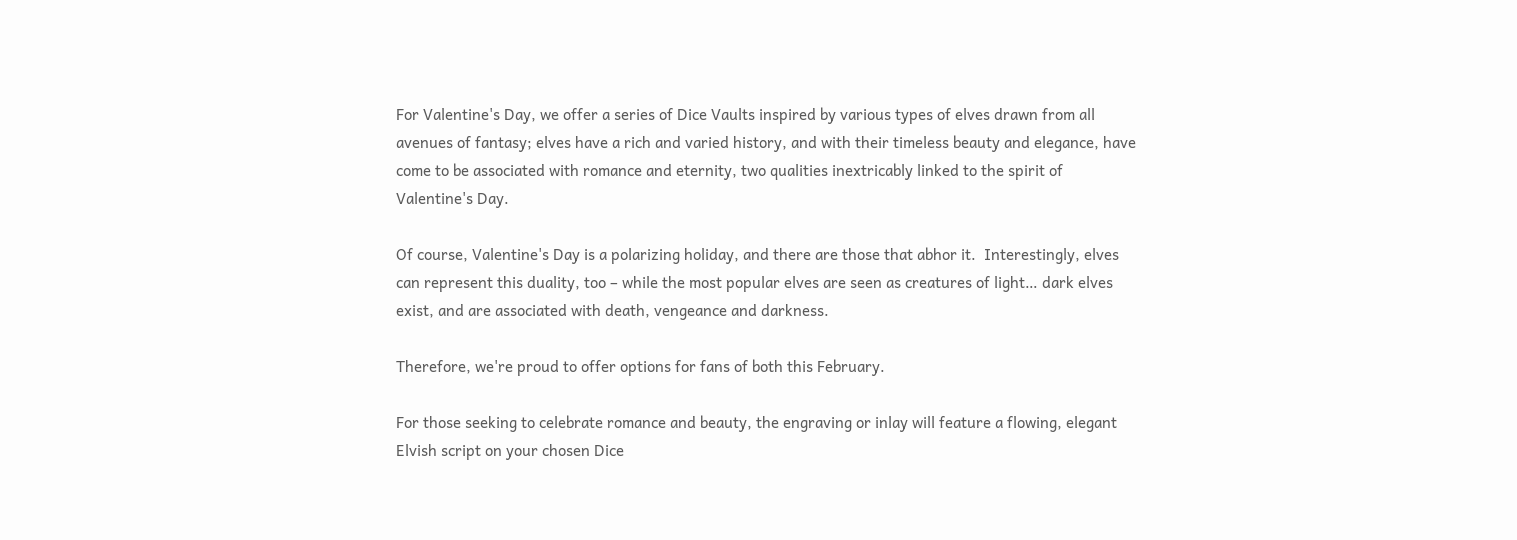For Valentine's Day, we offer a series of Dice Vaults inspired by various types of elves drawn from all avenues of fantasy; elves have a rich and varied history, and with their timeless beauty and elegance, have come to be associated with romance and eternity, two qualities inextricably linked to the spirit of Valentine's Day.

Of course, Valentine's Day is a polarizing holiday, and there are those that abhor it.  Interestingly, elves can represent this duality, too – while the most popular elves are seen as creatures of light… dark elves exist, and are associated with death, vengeance and darkness.

Therefore, we're proud to offer options for fans of both this February.

For those seeking to celebrate romance and beauty, the engraving or inlay will feature a flowing, elegant Elvish script on your chosen Dice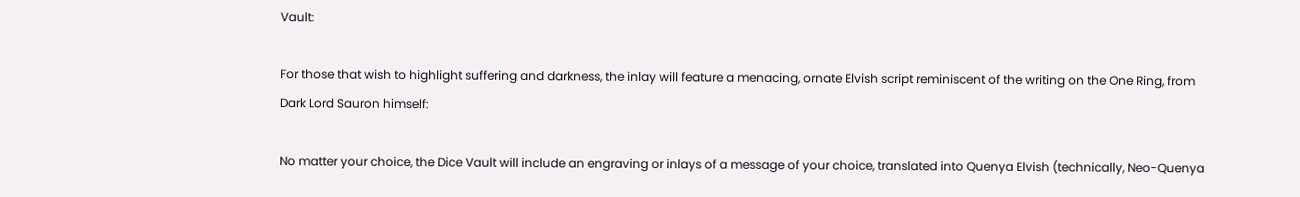Vault:

For those that wish to highlight suffering and darkness, the inlay will feature a menacing, ornate Elvish script reminiscent of the writing on the One Ring, from Dark Lord Sauron himself:

No matter your choice, the Dice Vault will include an engraving or inlays of a message of your choice, translated into Quenya Elvish (technically, Neo-Quenya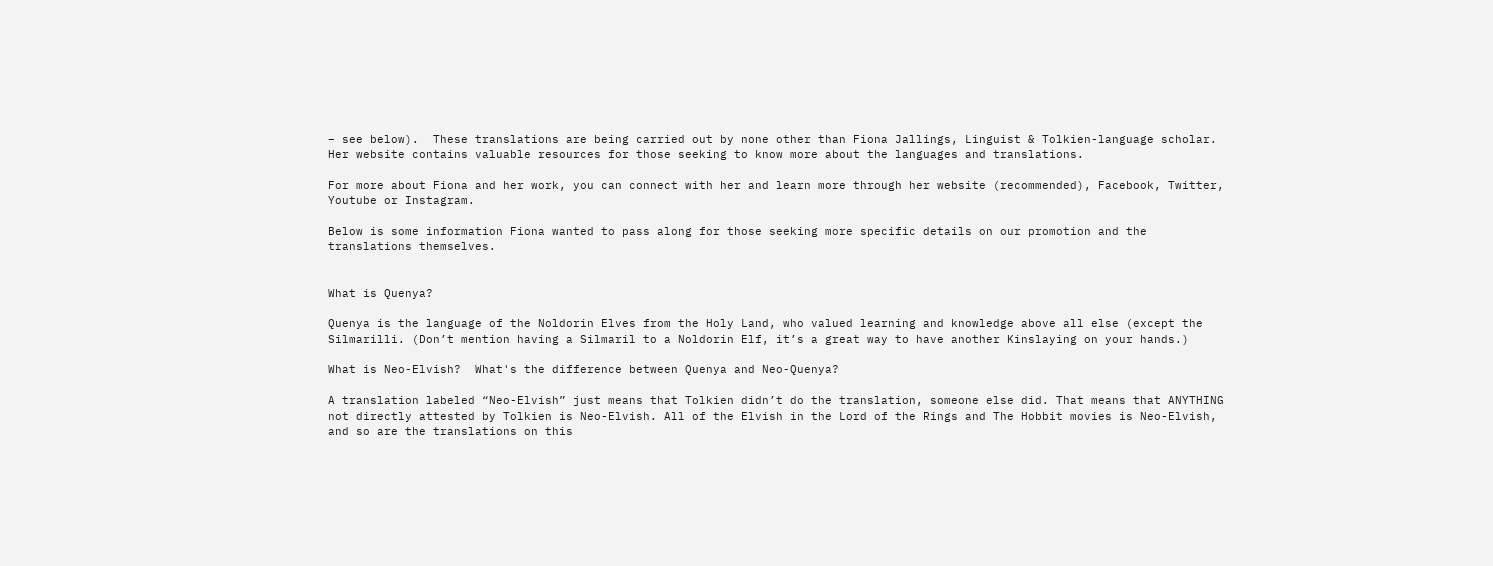– see below).  These translations are being carried out by none other than Fiona Jallings, Linguist & Tolkien-language scholar.  Her website contains valuable resources for those seeking to know more about the languages and translations.

For more about Fiona and her work, you can connect with her and learn more through her website (recommended), Facebook, Twitter, Youtube or Instagram.

Below is some information Fiona wanted to pass along for those seeking more specific details on our promotion and the translations themselves.


What is Quenya?

Quenya is the language of the Noldorin Elves from the Holy Land, who valued learning and knowledge above all else (except the Silmarilli. (Don’t mention having a Silmaril to a Noldorin Elf, it’s a great way to have another Kinslaying on your hands.)

What is Neo-Elvish?  What's the difference between Quenya and Neo-Quenya?

A translation labeled “Neo-Elvish” just means that Tolkien didn’t do the translation, someone else did. That means that ANYTHING not directly attested by Tolkien is Neo-Elvish. All of the Elvish in the Lord of the Rings and The Hobbit movies is Neo-Elvish, and so are the translations on this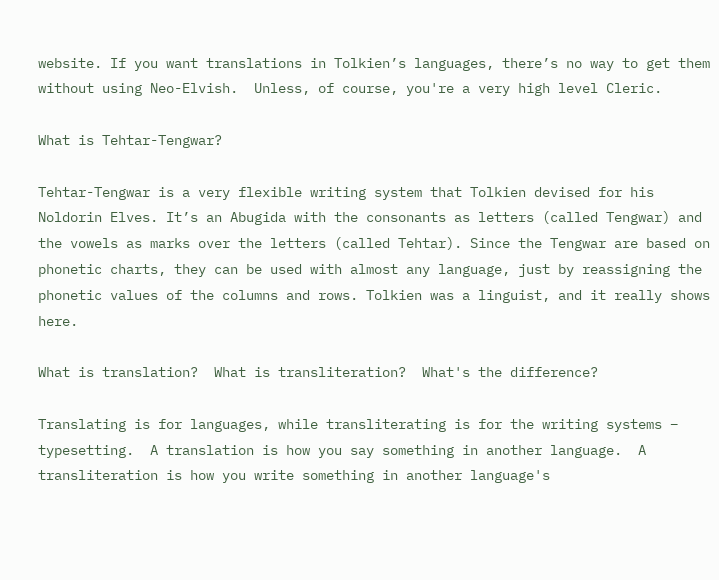website. If you want translations in Tolkien’s languages, there’s no way to get them without using Neo-Elvish.  Unless, of course, you're a very high level Cleric.

What is Tehtar-Tengwar?

Tehtar-Tengwar is a very flexible writing system that Tolkien devised for his Noldorin Elves. It’s an Abugida with the consonants as letters (called Tengwar) and the vowels as marks over the letters (called Tehtar). Since the Tengwar are based on phonetic charts, they can be used with almost any language, just by reassigning the phonetic values of the columns and rows. Tolkien was a linguist, and it really shows here.

What is translation?  What is transliteration?  What's the difference?

Translating is for languages, while transliterating is for the writing systems – typesetting.  A translation is how you say something in another language.  A transliteration is how you write something in another language's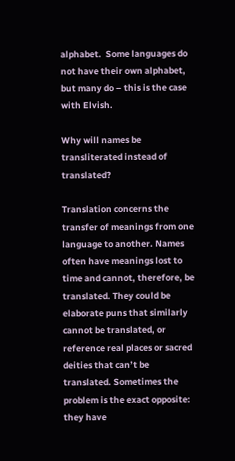alphabet.  Some languages do not have their own alphabet, but many do – this is the case with Elvish.

Why will names be transliterated instead of translated?

Translation concerns the transfer of meanings from one language to another. Names often have meanings lost to time and cannot, therefore, be translated. They could be elaborate puns that similarly cannot be translated, or reference real places or sacred deities that can’t be translated. Sometimes the problem is the exact opposite: they have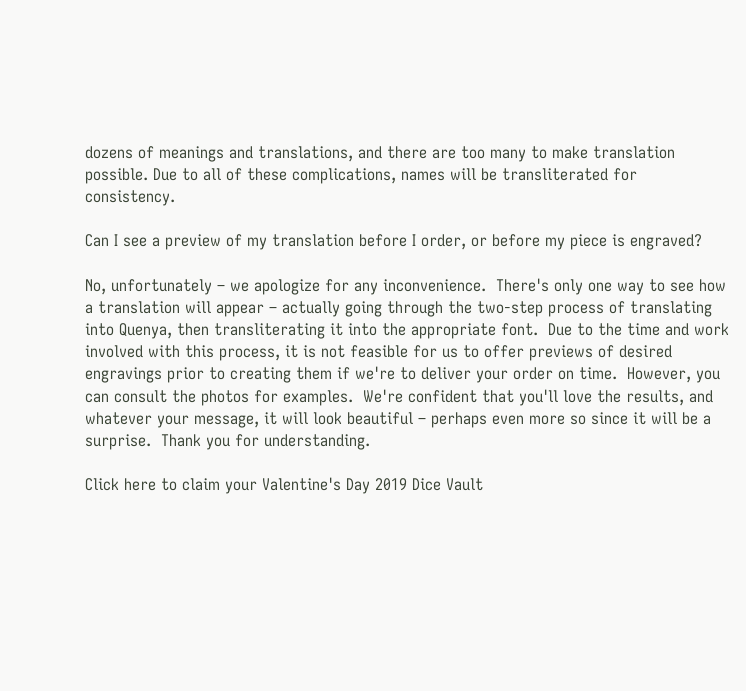dozens of meanings and translations, and there are too many to make translation possible. Due to all of these complications, names will be transliterated for consistency.

Can I see a preview of my translation before I order, or before my piece is engraved?

No, unfortunately – we apologize for any inconvenience.  There's only one way to see how a translation will appear – actually going through the two-step process of translating into Quenya, then transliterating it into the appropriate font.  Due to the time and work involved with this process, it is not feasible for us to offer previews of desired engravings prior to creating them if we're to deliver your order on time.  However, you can consult the photos for examples.  We're confident that you'll love the results, and whatever your message, it will look beautiful – perhaps even more so since it will be a surprise.  Thank you for understanding.

Click here to claim your Valentine's Day 2019 Dice Vault